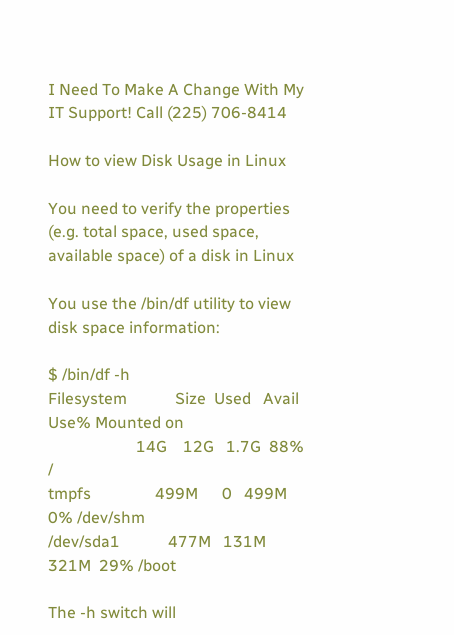I Need To Make A Change With My IT Support! Call (225) 706-8414

How to view Disk Usage in Linux

You need to verify the properties (e.g. total space, used space, available space) of a disk in Linux

You use the /bin/df utility to view disk space information:

$ /bin/df -h
Filesystem            Size  Used   Avail Use% Mounted on
                      14G    12G   1.7G  88% /
tmpfs                499M      0   499M   0% /dev/shm
/dev/sda1            477M   131M   321M  29% /boot

The -h switch will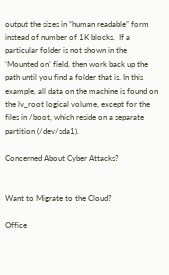output the sizes in “human readable” form instead of number of 1K blocks.  If a particular folder is not shown in the ‘Mounted on’ field, then work back up the path until you find a folder that is. In this example, all data on the machine is found on the lv_root logical volume, except for the files in /boot, which reside on a separate partition (/dev/sda1).

Concerned About Cyber Attacks?


Want to Migrate to the Cloud?

Office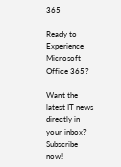365

Ready to Experience Microsoft Office 365?

Want the latest IT news directly in your inbox? Subscribe now!